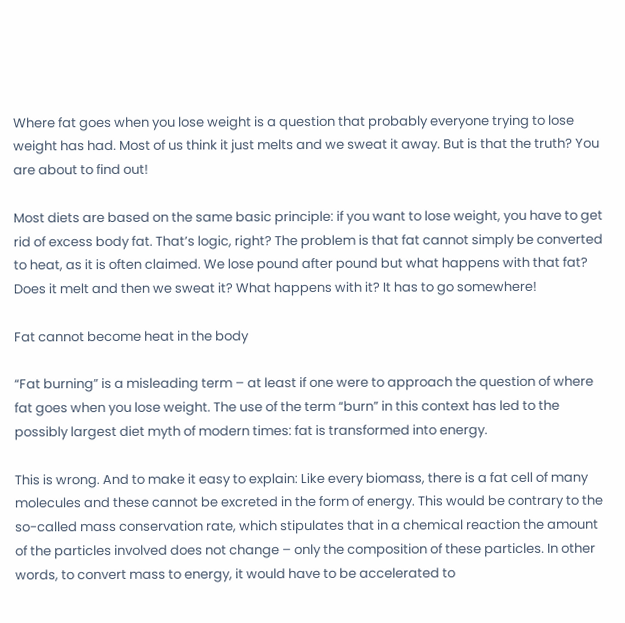Where fat goes when you lose weight is a question that probably everyone trying to lose weight has had. Most of us think it just melts and we sweat it away. But is that the truth? You are about to find out!

Most diets are based on the same basic principle: if you want to lose weight, you have to get rid of excess body fat. That’s logic, right? The problem is that fat cannot simply be converted to heat, as it is often claimed. We lose pound after pound but what happens with that fat? Does it melt and then we sweat it? What happens with it? It has to go somewhere!

Fat cannot become heat in the body

“Fat burning” is a misleading term – at least if one were to approach the question of where fat goes when you lose weight. The use of the term “burn” in this context has led to the possibly largest diet myth of modern times: fat is transformed into energy.

This is wrong. And to make it easy to explain: Like every biomass, there is a fat cell of many molecules and these cannot be excreted in the form of energy. This would be contrary to the so-called mass conservation rate, which stipulates that in a chemical reaction the amount of the particles involved does not change – only the composition of these particles. In other words, to convert mass to energy, it would have to be accelerated to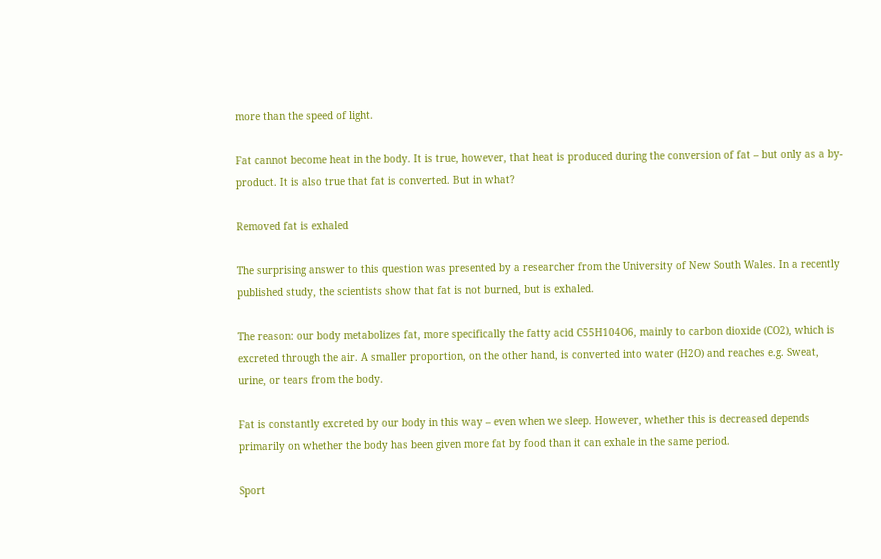more than the speed of light.

Fat cannot become heat in the body. It is true, however, that heat is produced during the conversion of fat – but only as a by-product. It is also true that fat is converted. But in what?

Removed fat is exhaled

The surprising answer to this question was presented by a researcher from the University of New South Wales. In a recently published study, the scientists show that fat is not burned, but is exhaled.

The reason: our body metabolizes fat, more specifically the fatty acid C55H104O6, mainly to carbon dioxide (CO2), which is excreted through the air. A smaller proportion, on the other hand, is converted into water (H2O) and reaches e.g. Sweat, urine, or tears from the body.

Fat is constantly excreted by our body in this way – even when we sleep. However, whether this is decreased depends primarily on whether the body has been given more fat by food than it can exhale in the same period.

Sport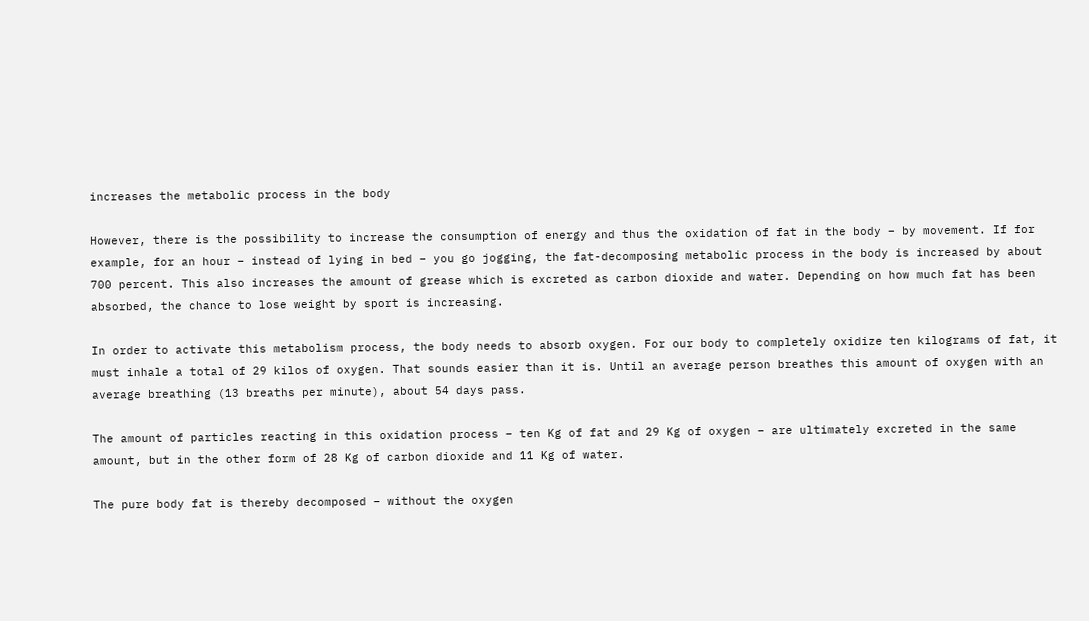increases the metabolic process in the body

However, there is the possibility to increase the consumption of energy and thus the oxidation of fat in the body – by movement. If for example, for an hour – instead of lying in bed – you go jogging, the fat-decomposing metabolic process in the body is increased by about 700 percent. This also increases the amount of grease which is excreted as carbon dioxide and water. Depending on how much fat has been absorbed, the chance to lose weight by sport is increasing.

In order to activate this metabolism process, the body needs to absorb oxygen. For our body to completely oxidize ten kilograms of fat, it must inhale a total of 29 kilos of oxygen. That sounds easier than it is. Until an average person breathes this amount of oxygen with an average breathing (13 breaths per minute), about 54 days pass.

The amount of particles reacting in this oxidation process – ten Kg of fat and 29 Kg of oxygen – are ultimately excreted in the same amount, but in the other form of 28 Kg of carbon dioxide and 11 Kg of water.

The pure body fat is thereby decomposed – without the oxygen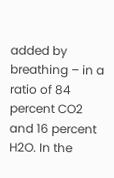added by breathing – in a ratio of 84 percent CO2 and 16 percent H2O. In the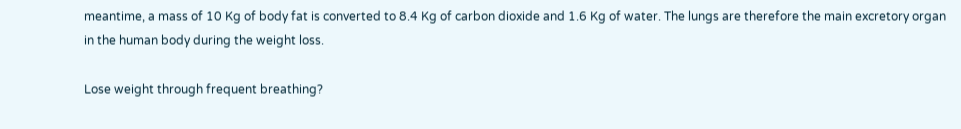meantime, a mass of 10 Kg of body fat is converted to 8.4 Kg of carbon dioxide and 1.6 Kg of water. The lungs are therefore the main excretory organ in the human body during the weight loss.

Lose weight through frequent breathing?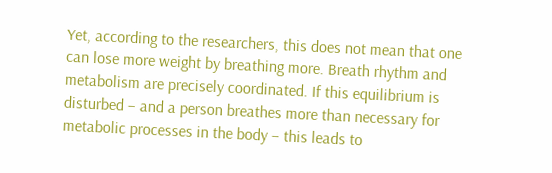Yet, according to the researchers, this does not mean that one can lose more weight by breathing more. Breath rhythm and metabolism are precisely coordinated. If this equilibrium is disturbed – and a person breathes more than necessary for metabolic processes in the body – this leads to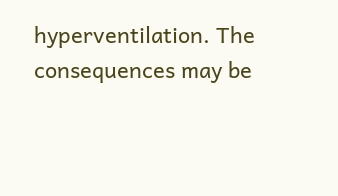hyperventilation. The consequences may be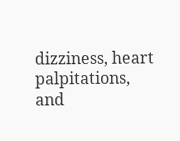dizziness, heart palpitations, and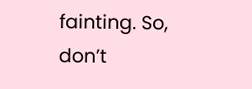fainting. So, don’t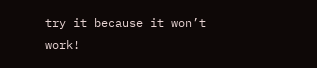try it because it won’t work!